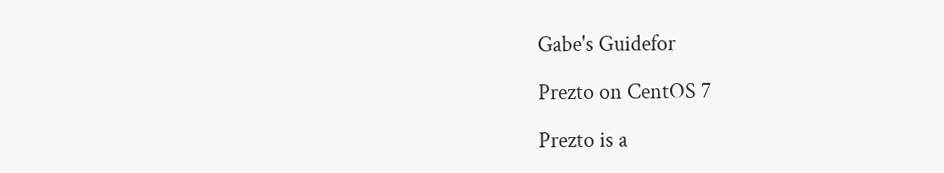Gabe's Guidefor

Prezto on CentOS 7

Prezto is a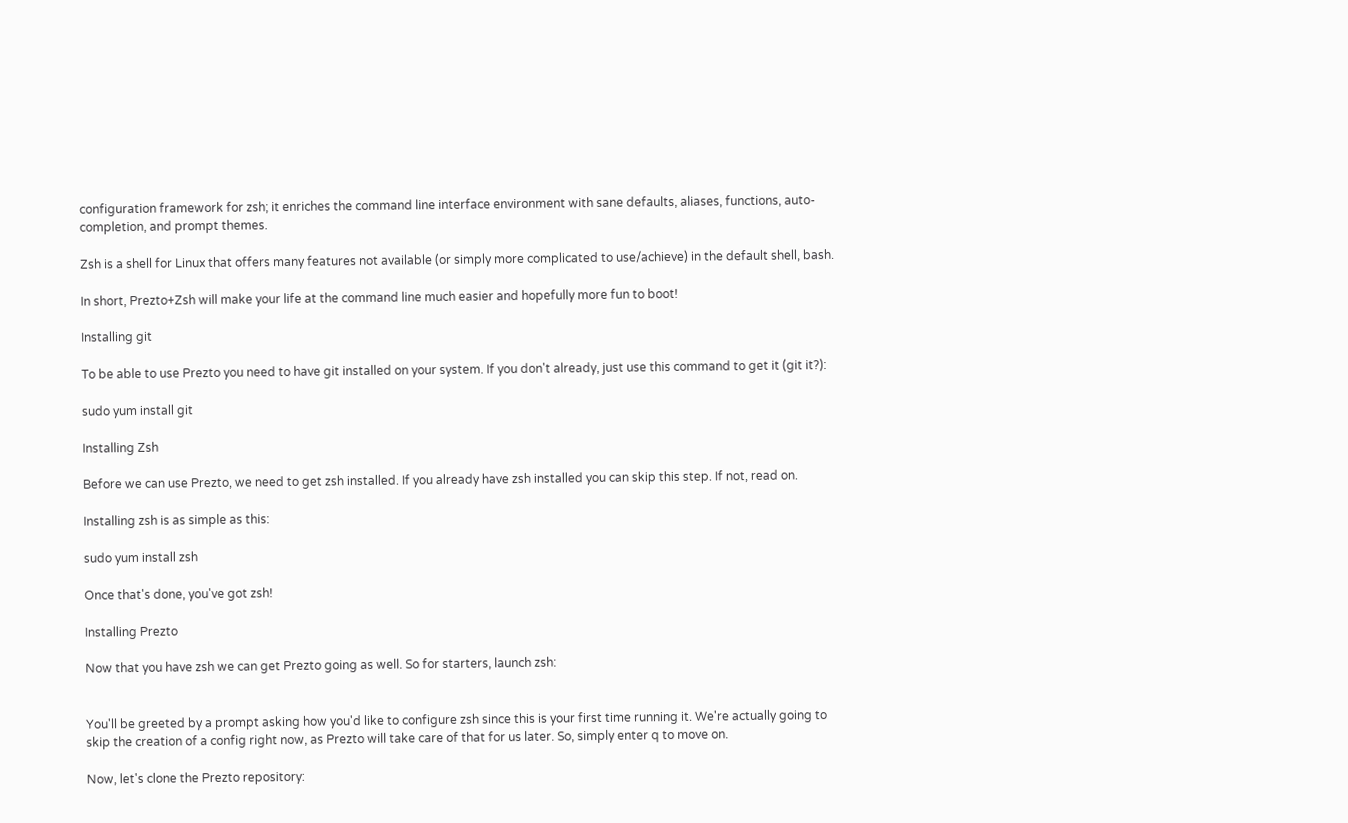configuration framework for zsh; it enriches the command line interface environment with sane defaults, aliases, functions, auto-completion, and prompt themes.

Zsh is a shell for Linux that offers many features not available (or simply more complicated to use/achieve) in the default shell, bash.

In short, Prezto+Zsh will make your life at the command line much easier and hopefully more fun to boot!

Installing git

To be able to use Prezto you need to have git installed on your system. If you don't already, just use this command to get it (git it?):

sudo yum install git

Installing Zsh

Before we can use Prezto, we need to get zsh installed. If you already have zsh installed you can skip this step. If not, read on.

Installing zsh is as simple as this:

sudo yum install zsh

Once that's done, you've got zsh!

Installing Prezto

Now that you have zsh we can get Prezto going as well. So for starters, launch zsh:


You'll be greeted by a prompt asking how you'd like to configure zsh since this is your first time running it. We're actually going to skip the creation of a config right now, as Prezto will take care of that for us later. So, simply enter q to move on.

Now, let's clone the Prezto repository: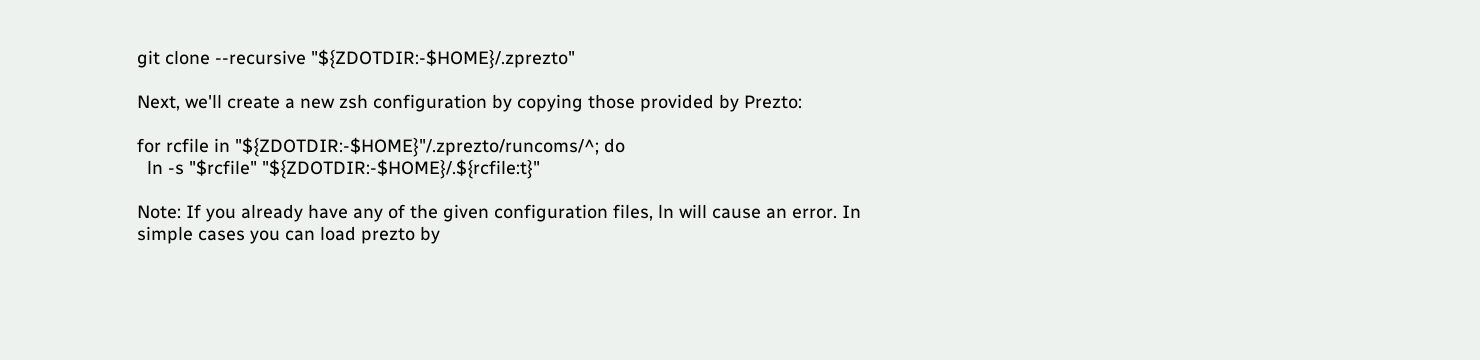git clone --recursive "${ZDOTDIR:-$HOME}/.zprezto"

Next, we'll create a new zsh configuration by copying those provided by Prezto:

for rcfile in "${ZDOTDIR:-$HOME}"/.zprezto/runcoms/^; do
  ln -s "$rcfile" "${ZDOTDIR:-$HOME}/.${rcfile:t}"

Note: If you already have any of the given configuration files, ln will cause an error. In simple cases you can load prezto by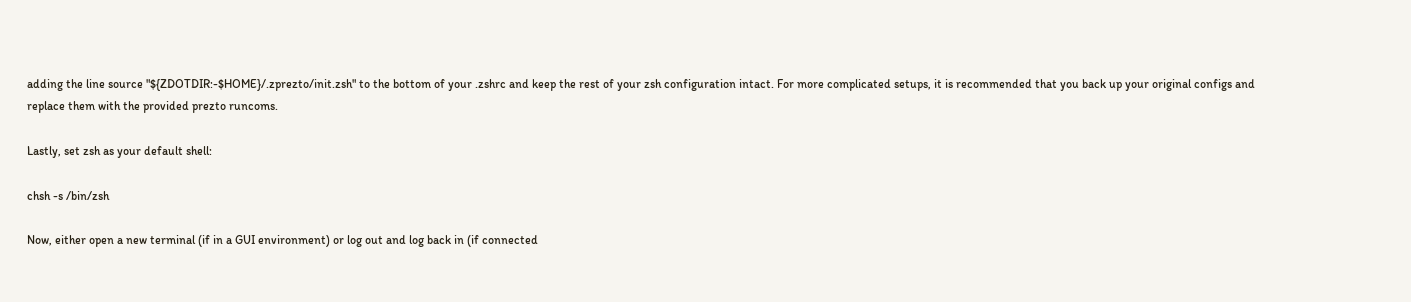adding the line source "${ZDOTDIR:-$HOME}/.zprezto/init.zsh" to the bottom of your .zshrc and keep the rest of your zsh configuration intact. For more complicated setups, it is recommended that you back up your original configs and replace them with the provided prezto runcoms.

Lastly, set zsh as your default shell:

chsh -s /bin/zsh

Now, either open a new terminal (if in a GUI environment) or log out and log back in (if connected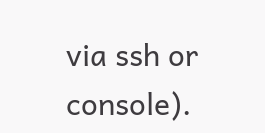via ssh or console).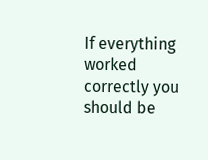If everything worked correctly you should be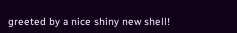greeted by a nice shiny new shell!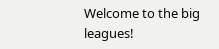Welcome to the big leagues!